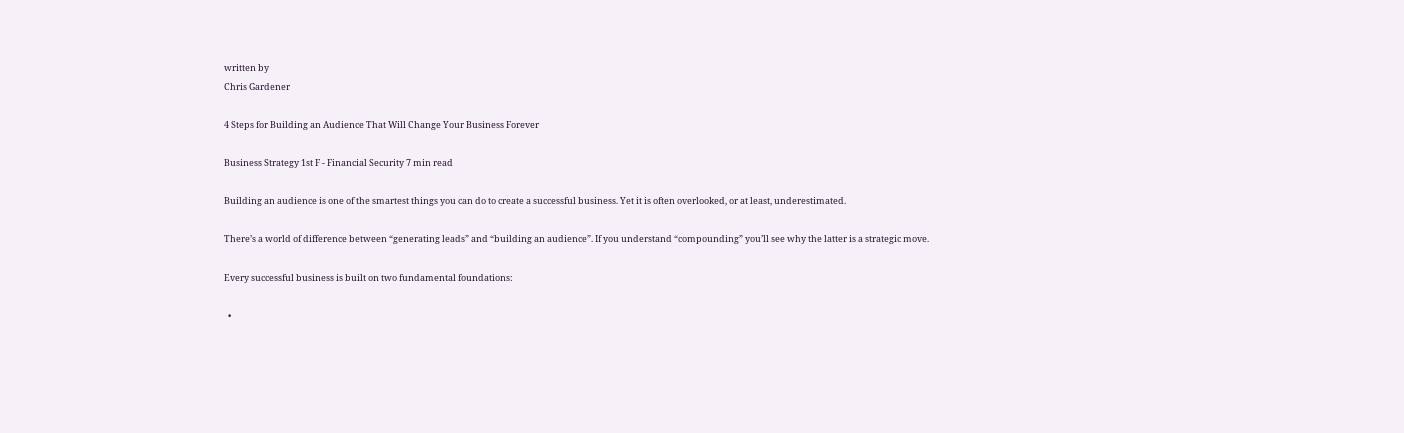written by
Chris Gardener

4 Steps for Building an Audience That Will Change Your Business Forever

Business Strategy 1st F - Financial Security 7 min read

Building an audience is one of the smartest things you can do to create a successful business. Yet it is often overlooked, or at least, underestimated.

There’s a world of difference between “generating leads” and “building an audience”. If you understand “compounding” you’ll see why the latter is a strategic move.

Every successful business is built on two fundamental foundations:

  •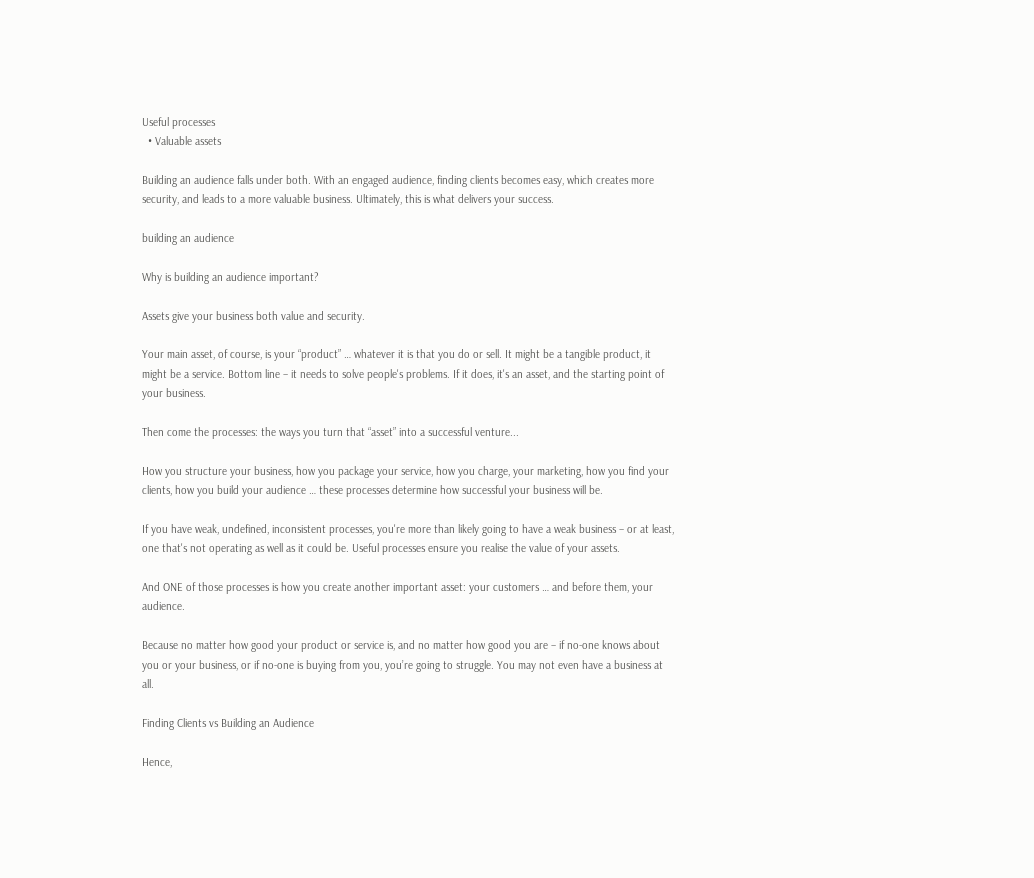Useful processes
  • Valuable assets

Building an audience falls under both. With an engaged audience, finding clients becomes easy, which creates more security, and leads to a more valuable business. Ultimately, this is what delivers your success.

building an audience

Why is building an audience important?

Assets give your business both value and security.

Your main asset, of course, is your “product” … whatever it is that you do or sell. It might be a tangible product, it might be a service. Bottom line – it needs to solve people's problems. If it does, it's an asset, and the starting point of your business.

Then come the processes: the ways you turn that “asset” into a successful venture...

How you structure your business, how you package your service, how you charge, your marketing, how you find your clients, how you build your audience … these processes determine how successful your business will be.

If you have weak, undefined, inconsistent processes, you're more than likely going to have a weak business – or at least, one that's not operating as well as it could be. Useful processes ensure you realise the value of your assets.

And ONE of those processes is how you create another important asset: your customers … and before them, your audience.

Because no matter how good your product or service is, and no matter how good you are – if no-one knows about you or your business, or if no-one is buying from you, you’re going to struggle. You may not even have a business at all.

Finding Clients vs Building an Audience

Hence,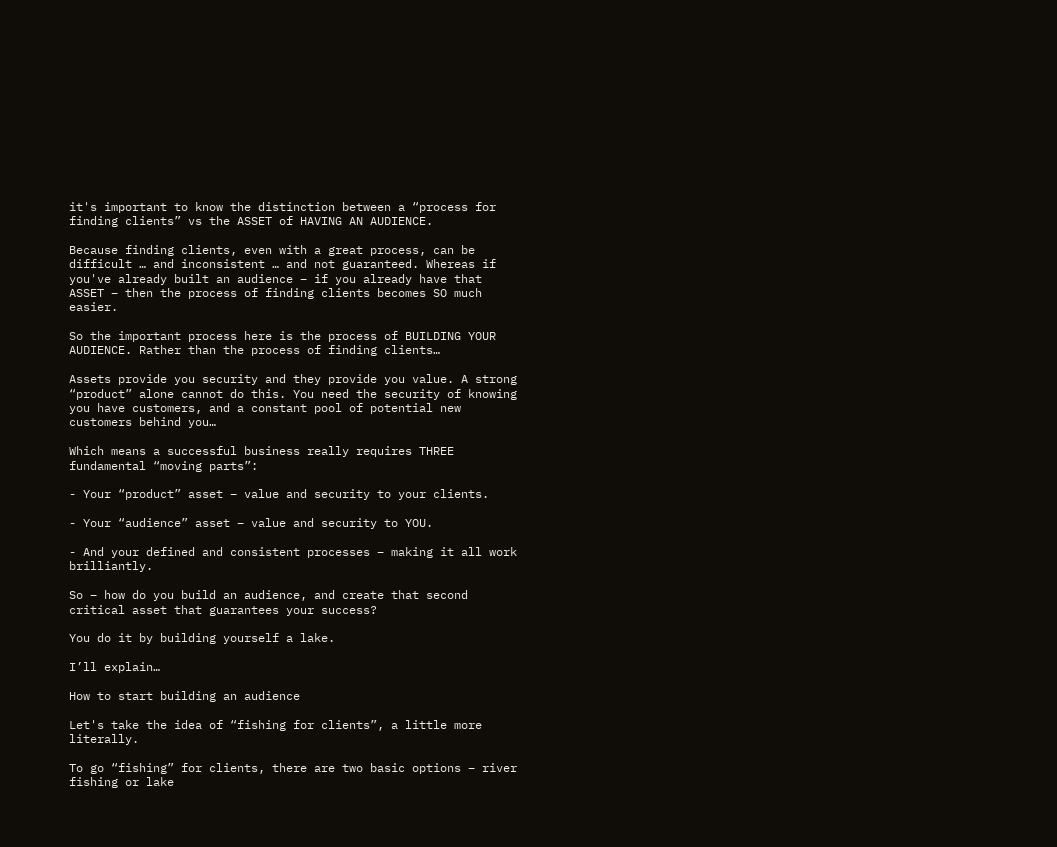it's important to know the distinction between a “process for finding clients” vs the ASSET of HAVING AN AUDIENCE.

Because finding clients, even with a great process, can be difficult … and inconsistent … and not guaranteed. Whereas if you've already built an audience – if you already have that ASSET – then the process of finding clients becomes SO much easier.

So the important process here is the process of BUILDING YOUR AUDIENCE. Rather than the process of finding clients…

Assets provide you security and they provide you value. A strong “product” alone cannot do this. You need the security of knowing you have customers, and a constant pool of potential new customers behind you…

Which means a successful business really requires THREE fundamental “moving parts”:

- Your “product” asset – value and security to your clients.

- Your “audience” asset – value and security to YOU.

- And your defined and consistent processes – making it all work brilliantly.

So – how do you build an audience, and create that second critical asset that guarantees your success?

You do it by building yourself a lake.

I’ll explain…

How to start building an audience

Let's take the idea of “fishing for clients”, a little more literally.

To go “fishing” for clients, there are two basic options – river fishing or lake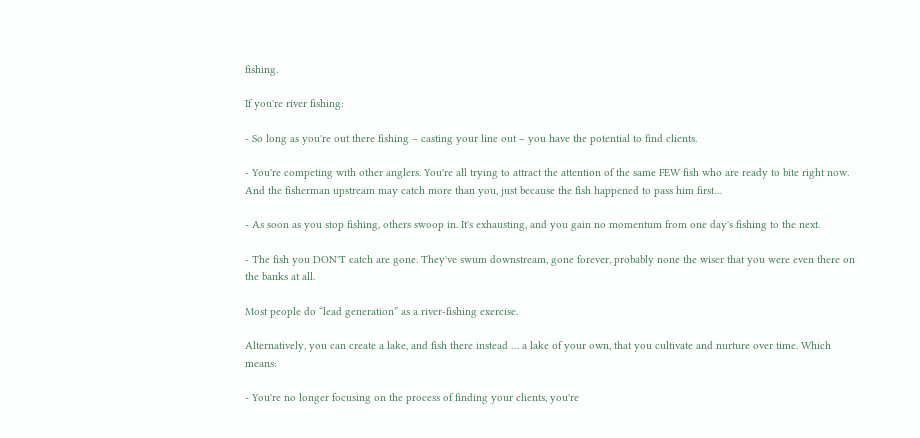fishing.

If you're river fishing:

- So long as you're out there fishing – casting your line out – you have the potential to find clients.

- You're competing with other anglers. You're all trying to attract the attention of the same FEW fish who are ready to bite right now. And the fisherman upstream may catch more than you, just because the fish happened to pass him first…

- As soon as you stop fishing, others swoop in. It's exhausting, and you gain no momentum from one day's fishing to the next.

- The fish you DON'T catch are gone. They've swum downstream, gone forever, probably none the wiser that you were even there on the banks at all.

Most people do “lead generation” as a river-fishing exercise.

Alternatively, you can create a lake, and fish there instead … a lake of your own, that you cultivate and nurture over time. Which means:

- You're no longer focusing on the process of finding your clients, you're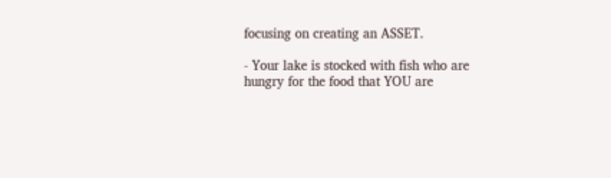focusing on creating an ASSET.

- Your lake is stocked with fish who are hungry for the food that YOU are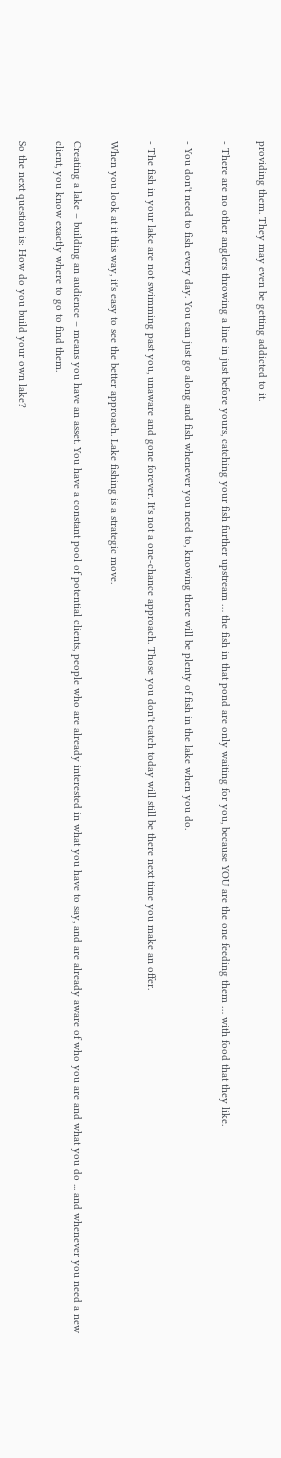providing them. They may even be getting addicted to it.

- There are no other anglers throwing a line in just before yours, catching your fish further upstream … the fish in that pond are only waiting for you, because YOU are the one feeding them … with food that they like.

- You don't need to fish every day. You can just go along and fish whenever you need to, knowing there will be plenty of fish in the lake when you do.

- The fish in your lake are not swimming past you, unaware and gone forever. It's not a one-chance approach. Those you don't catch today will still be there next time you make an offer.

When you look at it this way, it's easy to see the better approach. Lake fishing is a strategic move.

Creating a lake – building an audience – means you have an asset. You have a constant pool of potential clients, people who are already interested in what you have to say, and are already aware of who you are and what you do ... and whenever you need a new client, you know exactly where to go to find them.

So the next question is: How do you build your own lake?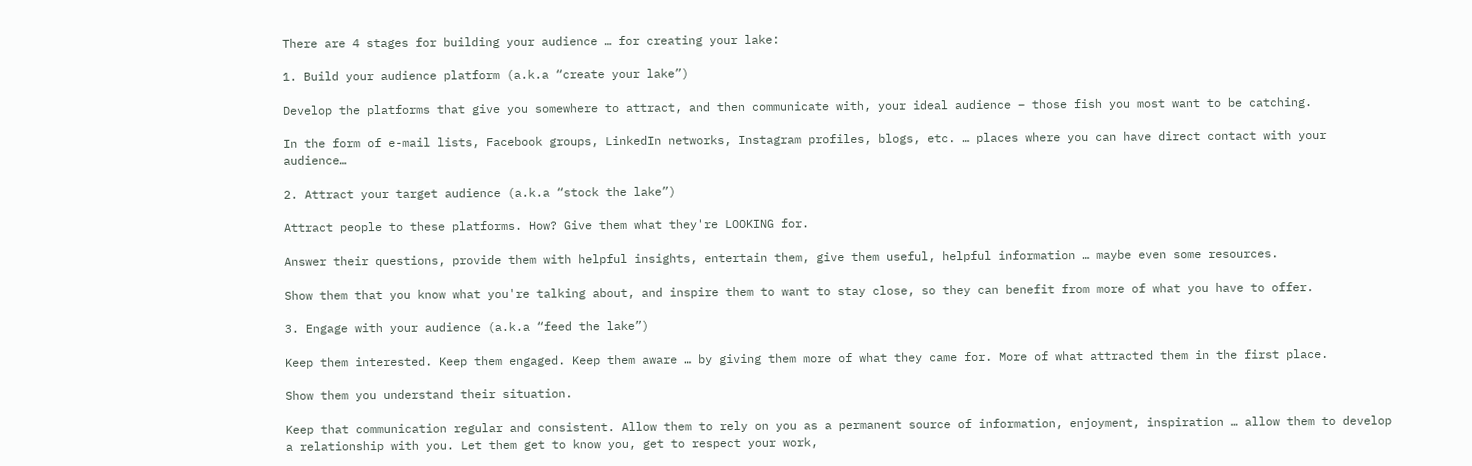There are 4 stages for building your audience … for creating your lake:

1. Build your audience platform (a.k.a “create your lake”)

Develop the platforms that give you somewhere to attract, and then communicate with, your ideal audience – those fish you most want to be catching.

In the form of e-mail lists, Facebook groups, LinkedIn networks, Instagram profiles, blogs, etc. … places where you can have direct contact with your audience…

2. Attract your target audience (a.k.a “stock the lake”)

Attract people to these platforms. How? Give them what they're LOOKING for.

Answer their questions, provide them with helpful insights, entertain them, give them useful, helpful information … maybe even some resources.

Show them that you know what you're talking about, and inspire them to want to stay close, so they can benefit from more of what you have to offer.

3. Engage with your audience (a.k.a “feed the lake”)

Keep them interested. Keep them engaged. Keep them aware … by giving them more of what they came for. More of what attracted them in the first place.

Show them you understand their situation.

Keep that communication regular and consistent. Allow them to rely on you as a permanent source of information, enjoyment, inspiration … allow them to develop a relationship with you. Let them get to know you, get to respect your work,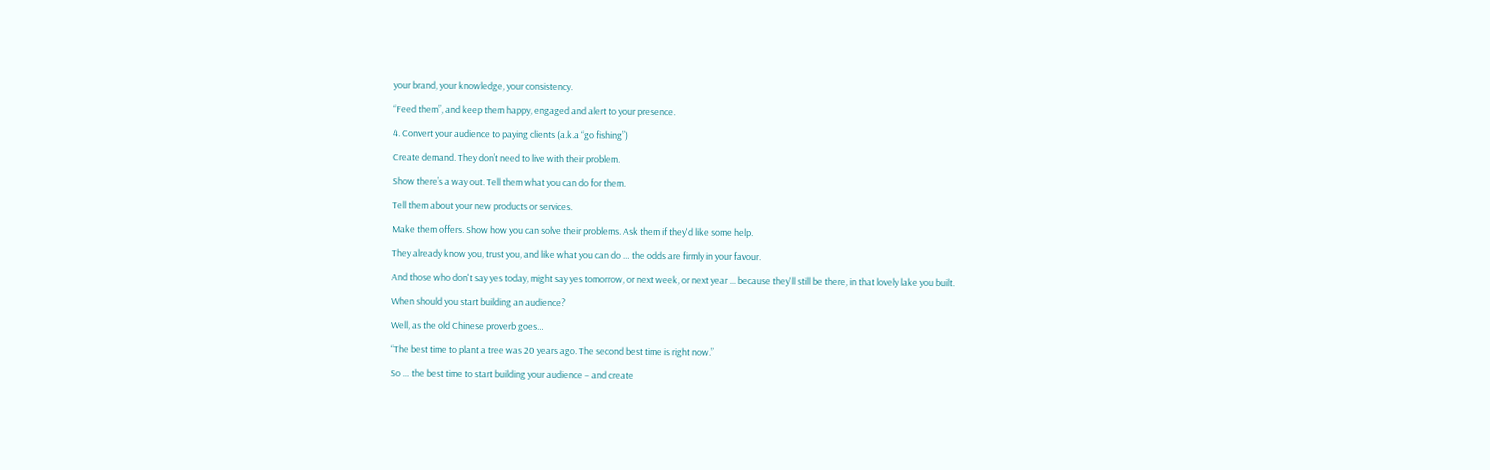your brand, your knowledge, your consistency.

“Feed them”, and keep them happy, engaged and alert to your presence.

4. Convert your audience to paying clients (a.k.a “go fishing”)

Create demand. They don’t need to live with their problem.

Show there’s a way out. Tell them what you can do for them.

Tell them about your new products or services.

Make them offers. Show how you can solve their problems. Ask them if they'd like some help.

They already know you, trust you, and like what you can do … the odds are firmly in your favour.

And those who don't say yes today, might say yes tomorrow, or next week, or next year ... because they'll still be there, in that lovely lake you built.

When should you start building an audience?

Well, as the old Chinese proverb goes…

“The best time to plant a tree was 20 years ago. The second best time is right now.”

So … the best time to start building your audience – and create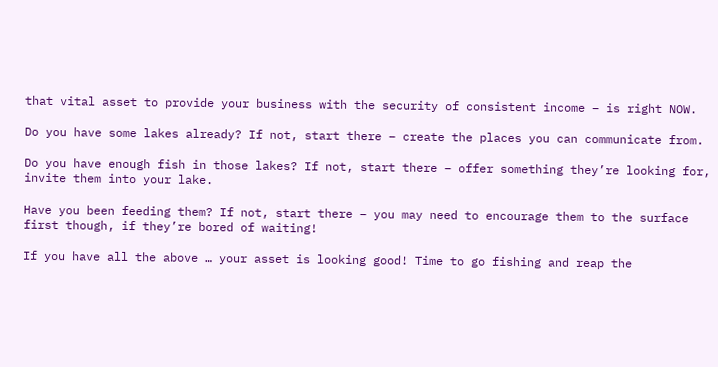that vital asset to provide your business with the security of consistent income – is right NOW.

Do you have some lakes already? If not, start there – create the places you can communicate from.

Do you have enough fish in those lakes? If not, start there – offer something they’re looking for, invite them into your lake.

Have you been feeding them? If not, start there – you may need to encourage them to the surface first though, if they’re bored of waiting!

If you have all the above … your asset is looking good! Time to go fishing and reap the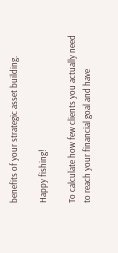benefits of your strategic asset building.

Happy fishing!

To calculate how few clients you actually need to reach your financial goal and have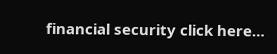financial security click here…